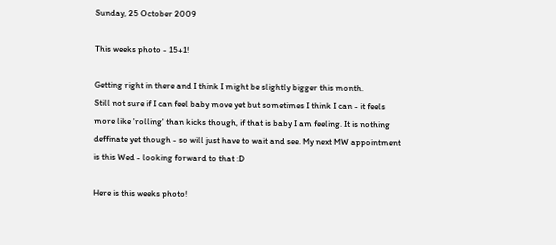Sunday, 25 October 2009

This weeks photo - 15+1!

Getting right in there and I think I might be slightly bigger this month.
Still not sure if I can feel baby move yet but sometimes I think I can - it feels more like 'rolling' than kicks though, if that is baby I am feeling. It is nothing deffinate yet though - so will just have to wait and see. My next MW appointment is this Wed - looking forward to that :D

Here is this weeks photo!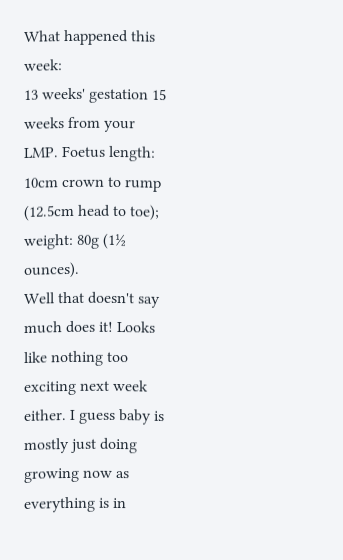What happened this week:
13 weeks' gestation 15 weeks from your LMP. Foetus length: 10cm crown to rump (12.5cm head to toe); weight: 80g (1½ ounces).
Well that doesn't say much does it! Looks like nothing too exciting next week either. I guess baby is mostly just doing growing now as everything is in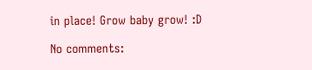in place! Grow baby grow! :D

No comments: